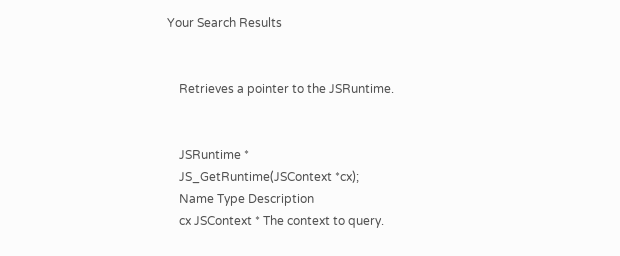Your Search Results


    Retrieves a pointer to the JSRuntime.


    JSRuntime *
    JS_GetRuntime(JSContext *cx);
    Name Type Description
    cx JSContext * The context to query.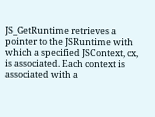JS_GetRuntime retrieves a pointer to the JSRuntime with which a specified JSContext, cx, is associated. Each context is associated with a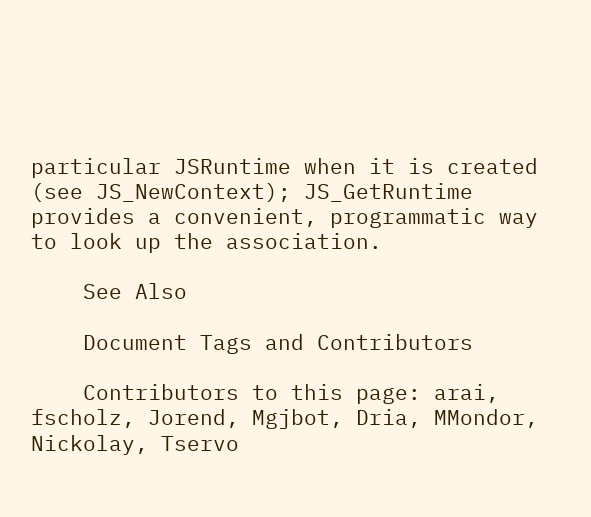particular JSRuntime when it is created (see JS_NewContext); JS_GetRuntime provides a convenient, programmatic way to look up the association.

    See Also

    Document Tags and Contributors

    Contributors to this page: arai, fscholz, Jorend, Mgjbot, Dria, MMondor, Nickolay, Tservo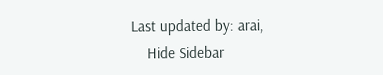Last updated by: arai,
    Hide Sidebar